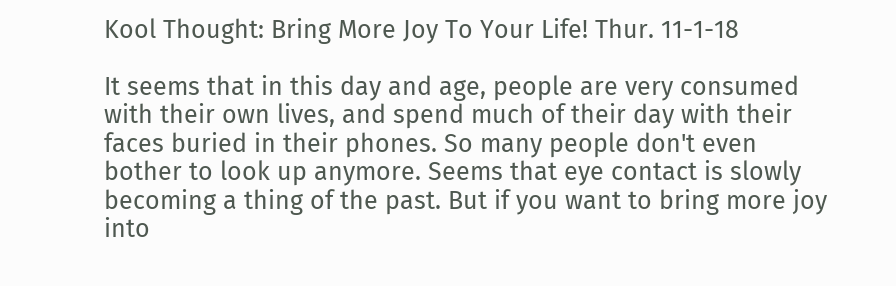Kool Thought: Bring More Joy To Your Life! Thur. 11-1-18

It seems that in this day and age, people are very consumed with their own lives, and spend much of their day with their faces buried in their phones. So many people don't even bother to look up anymore. Seems that eye contact is slowly becoming a thing of the past. But if you want to bring more joy into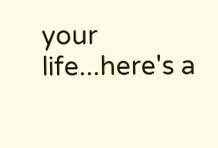your life...here's a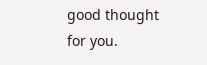good thought for you.